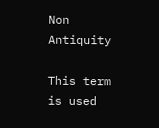Non Antiquity

This term is used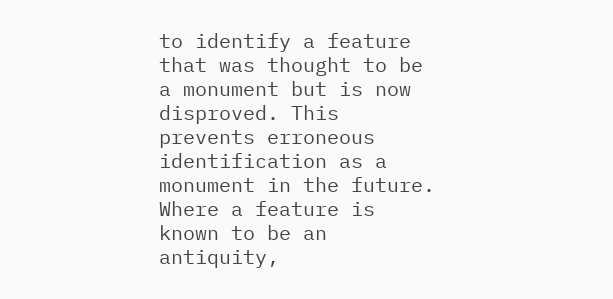to identify a feature that was thought to be a monument but is now disproved. This prevents erroneous identification as a monument in the future. Where a feature is known to be an antiquity,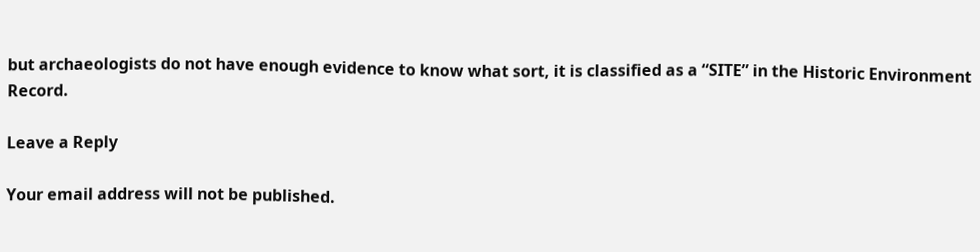but archaeologists do not have enough evidence to know what sort, it is classified as a “SITE” in the Historic Environment Record.

Leave a Reply

Your email address will not be published.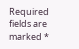Required fields are marked *